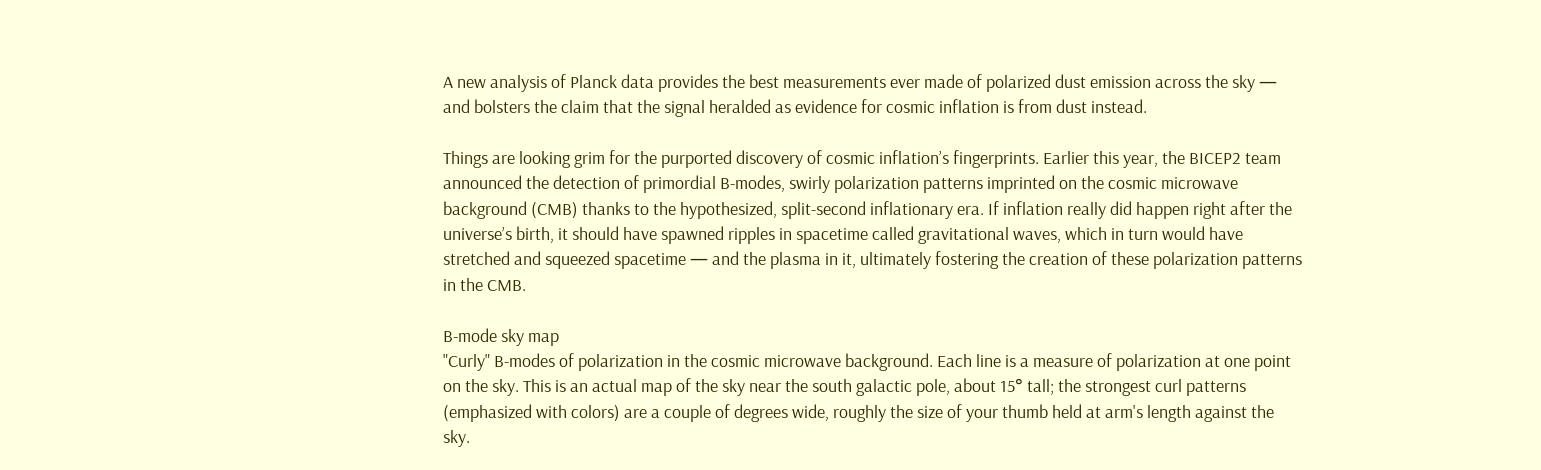A new analysis of Planck data provides the best measurements ever made of polarized dust emission across the sky — and bolsters the claim that the signal heralded as evidence for cosmic inflation is from dust instead.

Things are looking grim for the purported discovery of cosmic inflation’s fingerprints. Earlier this year, the BICEP2 team announced the detection of primordial B-modes, swirly polarization patterns imprinted on the cosmic microwave background (CMB) thanks to the hypothesized, split-second inflationary era. If inflation really did happen right after the universe’s birth, it should have spawned ripples in spacetime called gravitational waves, which in turn would have stretched and squeezed spacetime — and the plasma in it, ultimately fostering the creation of these polarization patterns in the CMB.

B-mode sky map
"Curly" B-modes of polarization in the cosmic microwave background. Each line is a measure of polarization at one point on the sky. This is an actual map of the sky near the south galactic pole, about 15° tall; the strongest curl patterns (emphasized with colors) are a couple of degrees wide, roughly the size of your thumb held at arm's length against the sky.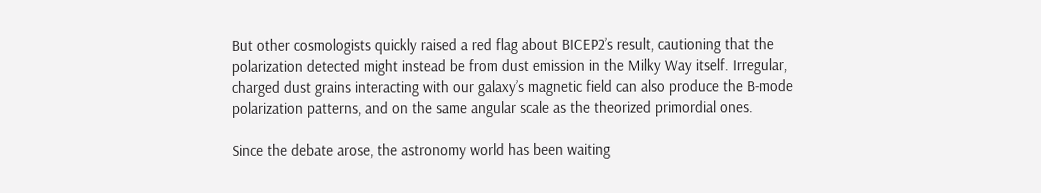But other cosmologists quickly raised a red flag about BICEP2’s result, cautioning that the polarization detected might instead be from dust emission in the Milky Way itself. Irregular, charged dust grains interacting with our galaxy’s magnetic field can also produce the B-mode polarization patterns, and on the same angular scale as the theorized primordial ones.

Since the debate arose, the astronomy world has been waiting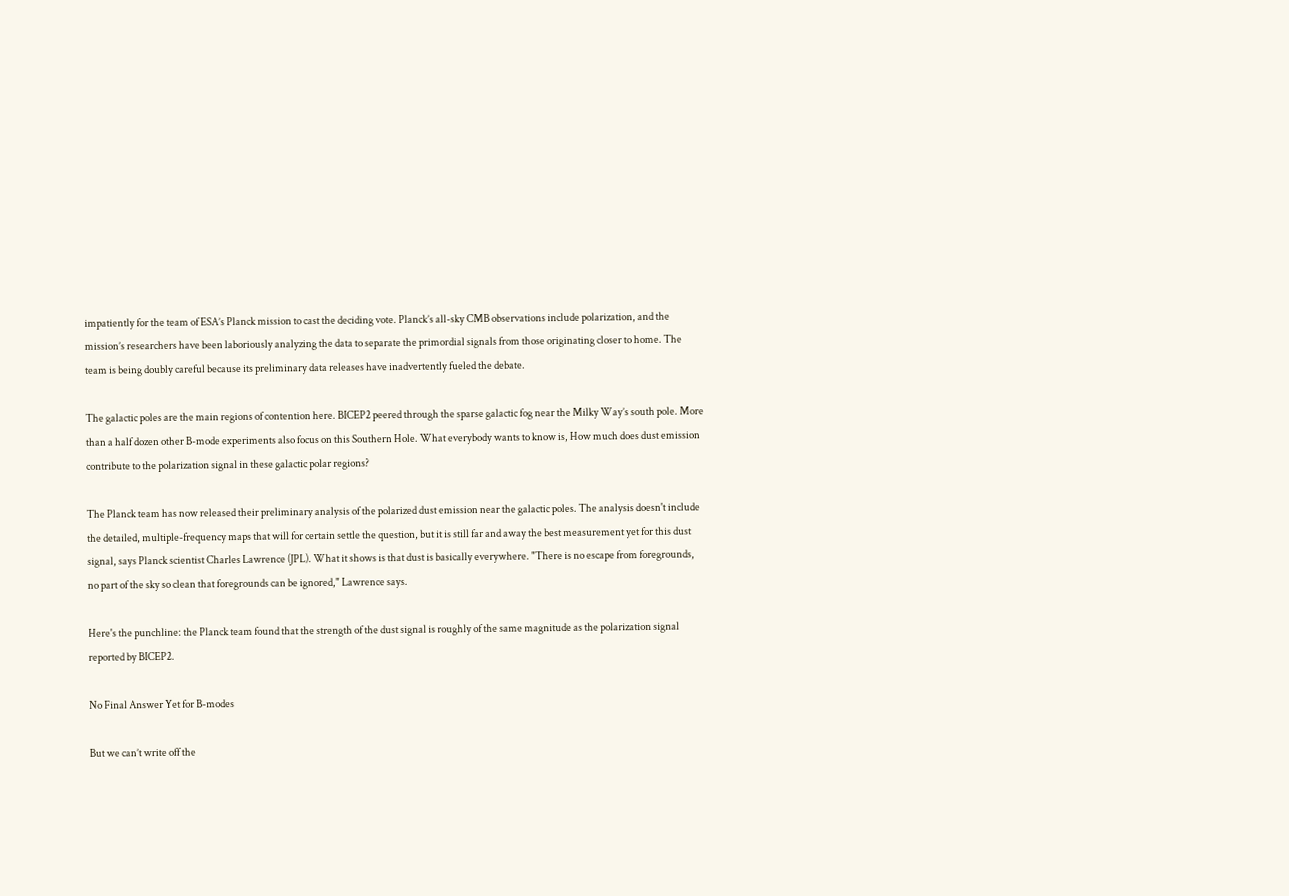impatiently for the team of ESA’s Planck mission to cast the deciding vote. Planck’s all-sky CMB observations include polarization, and the mission’s researchers have been laboriously analyzing the data to separate the primordial signals from those originating closer to home. The team is being doubly careful because its preliminary data releases have inadvertently fueled the debate.

The galactic poles are the main regions of contention here. BICEP2 peered through the sparse galactic fog near the Milky Way’s south pole. More than a half dozen other B-mode experiments also focus on this Southern Hole. What everybody wants to know is, How much does dust emission contribute to the polarization signal in these galactic polar regions?

The Planck team has now released their preliminary analysis of the polarized dust emission near the galactic poles. The analysis doesn't include the detailed, multiple-frequency maps that will for certain settle the question, but it is still far and away the best measurement yet for this dust signal, says Planck scientist Charles Lawrence (JPL). What it shows is that dust is basically everywhere. "There is no escape from foregrounds, no part of the sky so clean that foregrounds can be ignored," Lawrence says.

Here's the punchline: the Planck team found that the strength of the dust signal is roughly of the same magnitude as the polarization signal reported by BICEP2.

No Final Answer Yet for B-modes

But we can’t write off the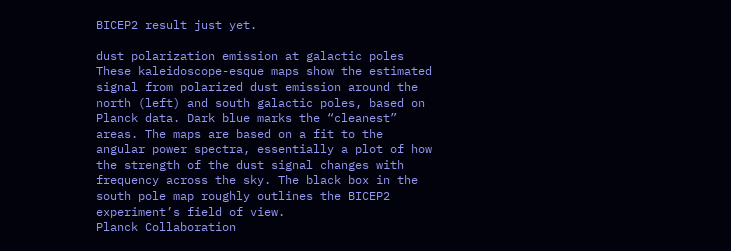BICEP2 result just yet.

dust polarization emission at galactic poles
These kaleidoscope-esque maps show the estimated signal from polarized dust emission around the north (left) and south galactic poles, based on Planck data. Dark blue marks the “cleanest” areas. The maps are based on a fit to the angular power spectra, essentially a plot of how the strength of the dust signal changes with frequency across the sky. The black box in the south pole map roughly outlines the BICEP2 experiment’s field of view.
Planck Collaboration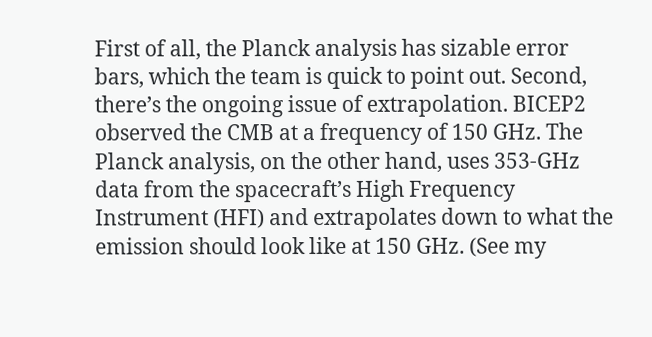First of all, the Planck analysis has sizable error bars, which the team is quick to point out. Second, there’s the ongoing issue of extrapolation. BICEP2 observed the CMB at a frequency of 150 GHz. The Planck analysis, on the other hand, uses 353-GHz data from the spacecraft’s High Frequency Instrument (HFI) and extrapolates down to what the emission should look like at 150 GHz. (See my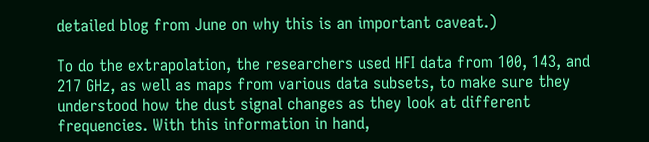detailed blog from June on why this is an important caveat.)

To do the extrapolation, the researchers used HFI data from 100, 143, and 217 GHz, as well as maps from various data subsets, to make sure they understood how the dust signal changes as they look at different frequencies. With this information in hand,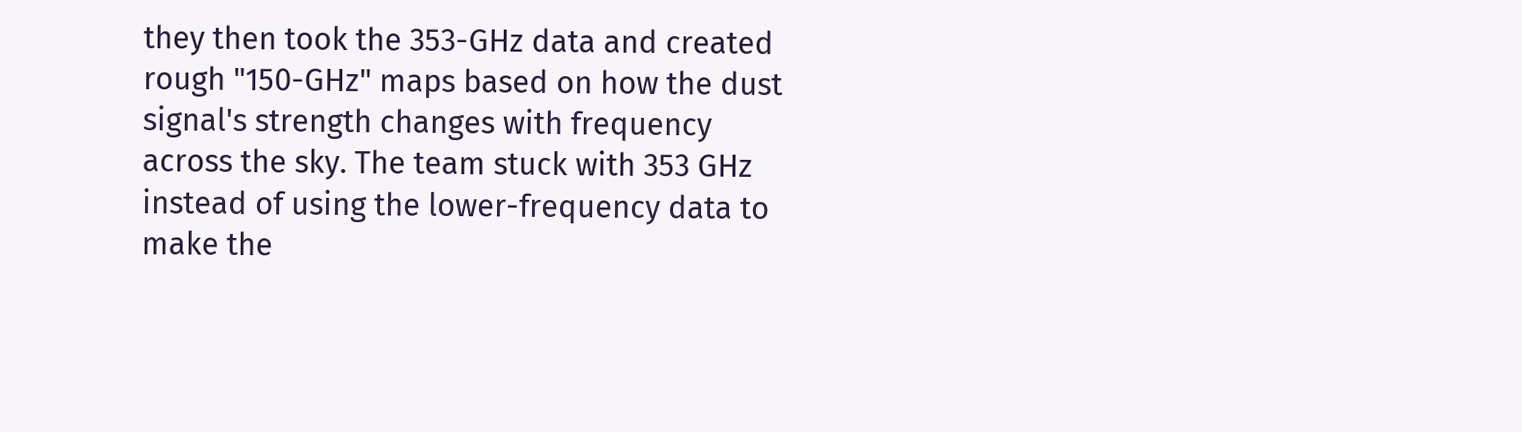they then took the 353-GHz data and created rough "150-GHz" maps based on how the dust signal's strength changes with frequency across the sky. The team stuck with 353 GHz instead of using the lower-frequency data to make the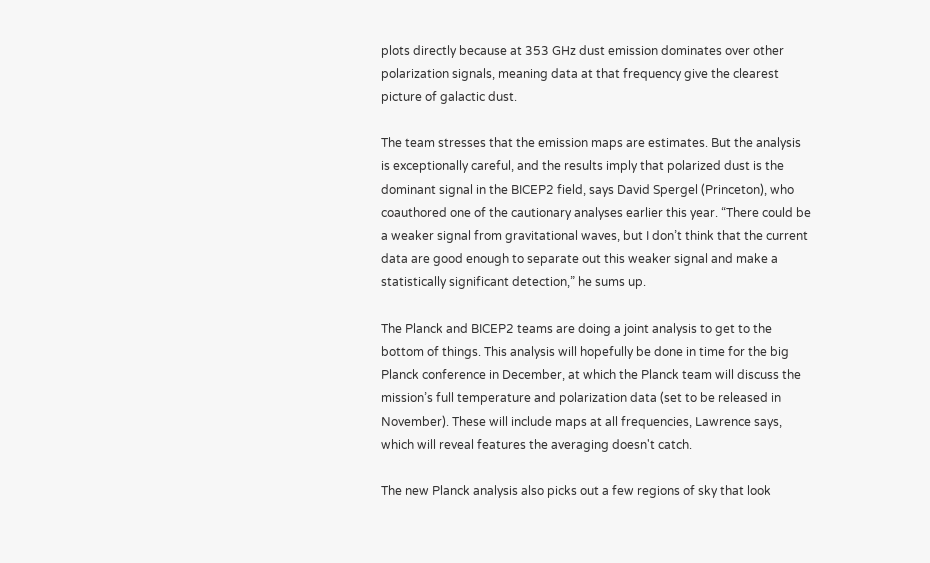plots directly because at 353 GHz dust emission dominates over other polarization signals, meaning data at that frequency give the clearest picture of galactic dust.

The team stresses that the emission maps are estimates. But the analysis is exceptionally careful, and the results imply that polarized dust is the dominant signal in the BICEP2 field, says David Spergel (Princeton), who coauthored one of the cautionary analyses earlier this year. “There could be a weaker signal from gravitational waves, but I don’t think that the current data are good enough to separate out this weaker signal and make a statistically significant detection,” he sums up.

The Planck and BICEP2 teams are doing a joint analysis to get to the bottom of things. This analysis will hopefully be done in time for the big Planck conference in December, at which the Planck team will discuss the mission’s full temperature and polarization data (set to be released in November). These will include maps at all frequencies, Lawrence says, which will reveal features the averaging doesn't catch.

The new Planck analysis also picks out a few regions of sky that look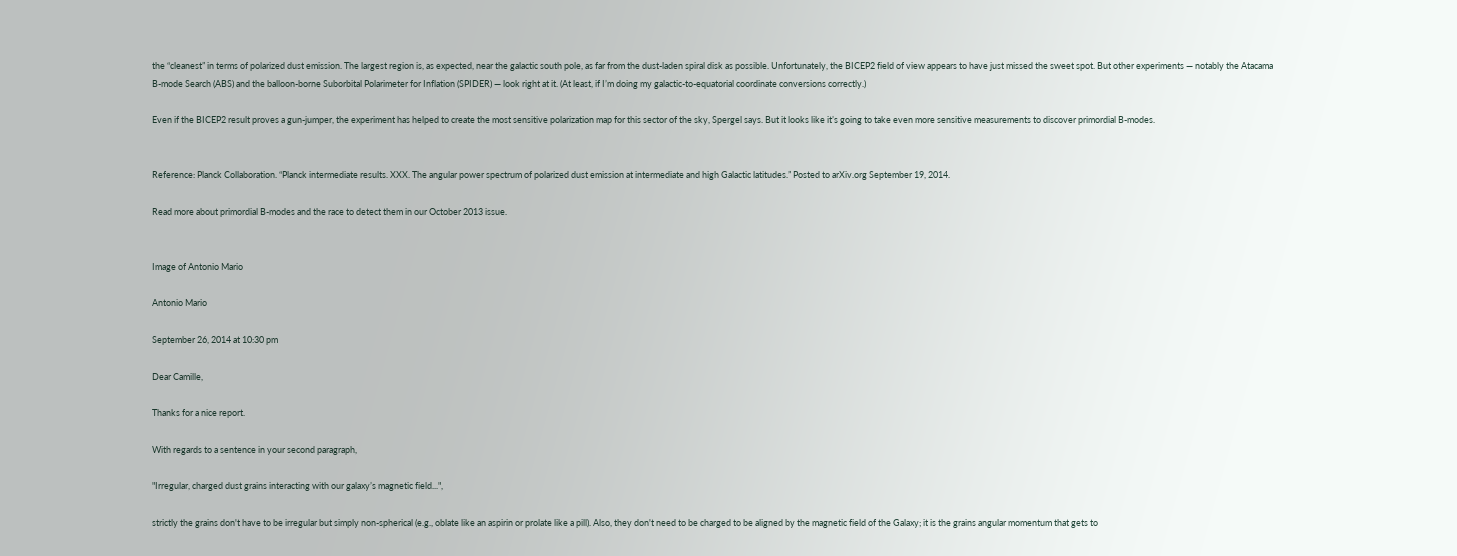the “cleanest” in terms of polarized dust emission. The largest region is, as expected, near the galactic south pole, as far from the dust-laden spiral disk as possible. Unfortunately, the BICEP2 field of view appears to have just missed the sweet spot. But other experiments — notably the Atacama B-mode Search (ABS) and the balloon-borne Suborbital Polarimeter for Inflation (SPIDER) — look right at it. (At least, if I’m doing my galactic-to-equatorial coordinate conversions correctly.)

Even if the BICEP2 result proves a gun-jumper, the experiment has helped to create the most sensitive polarization map for this sector of the sky, Spergel says. But it looks like it’s going to take even more sensitive measurements to discover primordial B-modes.


Reference: Planck Collaboration. “Planck intermediate results. XXX. The angular power spectrum of polarized dust emission at intermediate and high Galactic latitudes.” Posted to arXiv.org September 19, 2014.

Read more about primordial B-modes and the race to detect them in our October 2013 issue.


Image of Antonio Mario

Antonio Mario

September 26, 2014 at 10:30 pm

Dear Camille,

Thanks for a nice report.

With regards to a sentence in your second paragraph,

"Irregular, charged dust grains interacting with our galaxy’s magnetic field...",

strictly the grains don't have to be irregular but simply non-spherical (e.g., oblate like an aspirin or prolate like a pill). Also, they don't need to be charged to be aligned by the magnetic field of the Galaxy; it is the grains angular momentum that gets to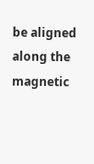be aligned along the magnetic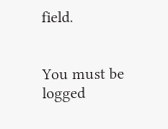field.


You must be logged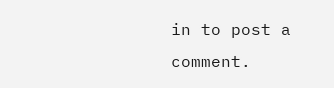in to post a comment.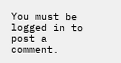You must be logged in to post a comment.